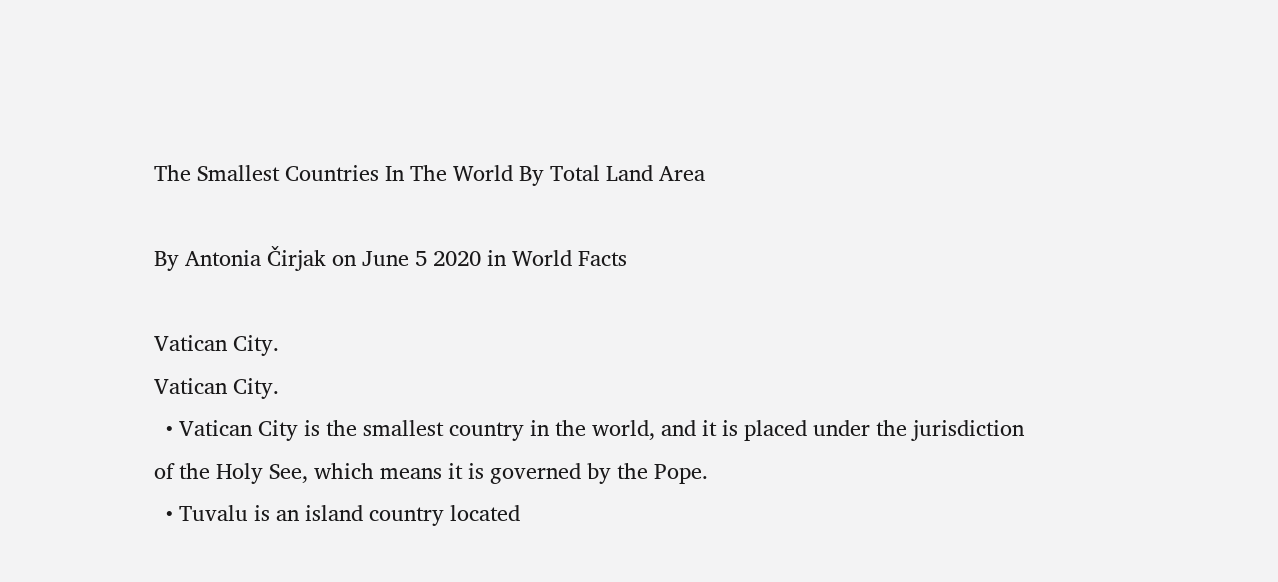The Smallest Countries In The World By Total Land Area

By Antonia Čirjak on June 5 2020 in World Facts

Vatican City.
Vatican City.
  • Vatican City is the smallest country in the world, and it is placed under the jurisdiction of the Holy See, which means it is governed by the Pope.
  • Tuvalu is an island country located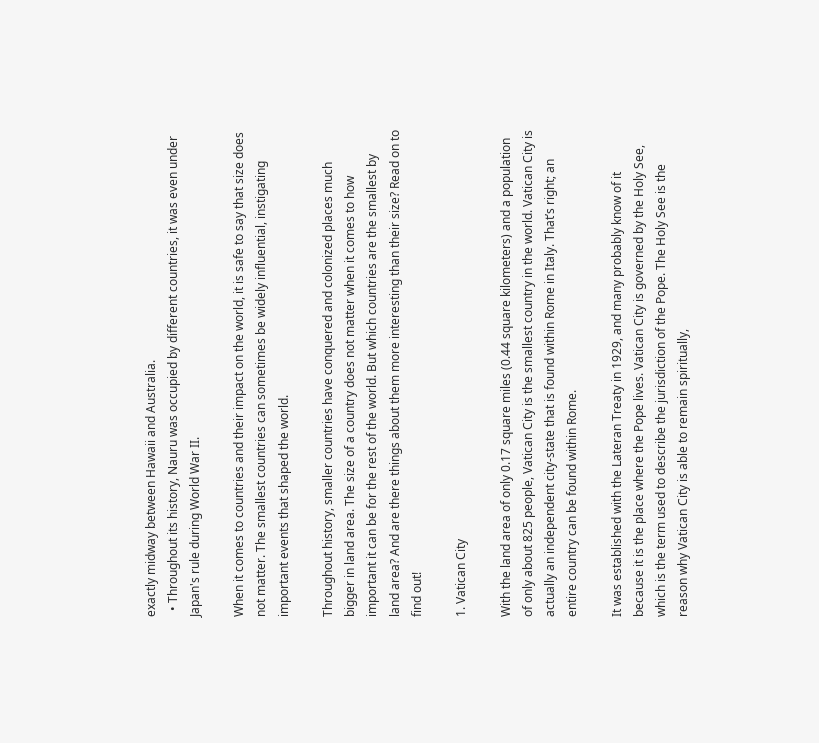exactly midway between Hawaii and Australia.
  • Throughout its history, Nauru was occupied by different countries, it was even under Japan's rule during World War II.

When it comes to countries and their impact on the world, it is safe to say that size does not matter. The smallest countries can sometimes be widely influential, instigating important events that shaped the world.

Throughout history, smaller countries have conquered and colonized places much bigger in land area. The size of a country does not matter when it comes to how important it can be for the rest of the world. But which countries are the smallest by land area? And are there things about them more interesting than their size? Read on to find out!

1. Vatican City

With the land area of only 0.17 square miles (0.44 square kilometers) and a population of only about 825 people, Vatican City is the smallest country in the world. Vatican City is actually an independent city-state that is found within Rome in Italy. That’s right; an entire country can be found within Rome.

It was established with the Lateran Treaty in 1929, and many probably know of it because it is the place where the Pope lives. Vatican City is governed by the Holy See, which is the term used to describe the jurisdiction of the Pope. The Holy See is the reason why Vatican City is able to remain spiritually,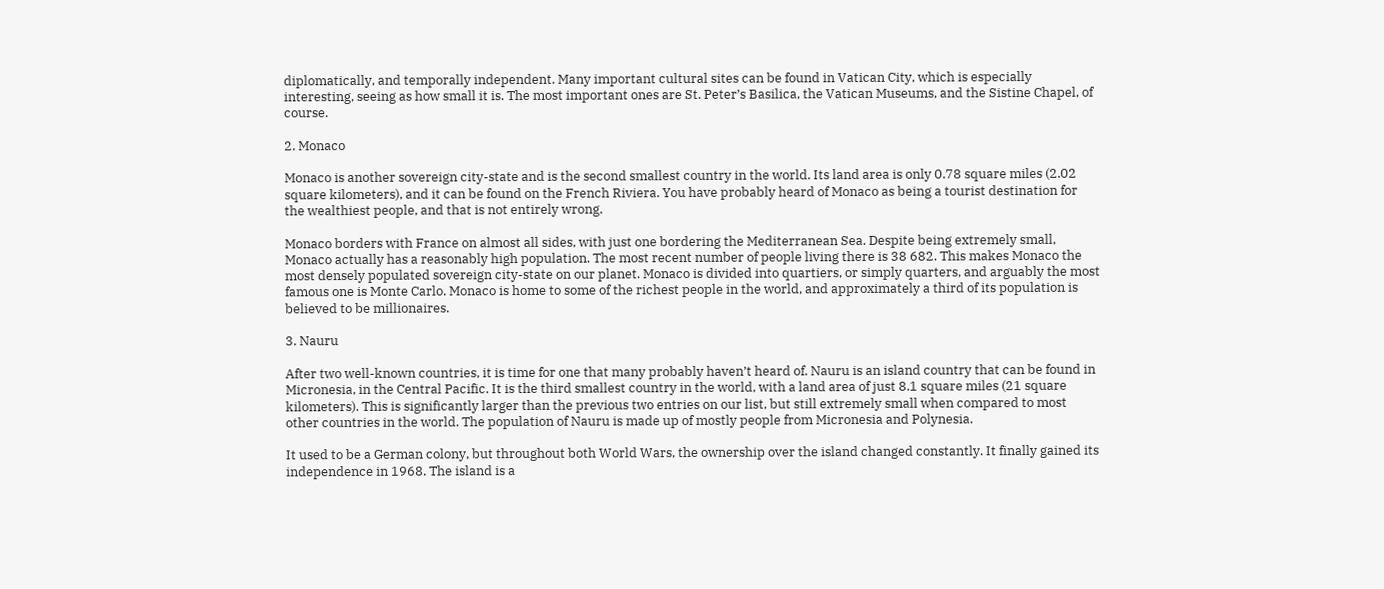diplomatically, and temporally independent. Many important cultural sites can be found in Vatican City, which is especially interesting, seeing as how small it is. The most important ones are St. Peter’s Basilica, the Vatican Museums, and the Sistine Chapel, of course.

2. Monaco

Monaco is another sovereign city-state and is the second smallest country in the world. Its land area is only 0.78 square miles (2.02 square kilometers), and it can be found on the French Riviera. You have probably heard of Monaco as being a tourist destination for the wealthiest people, and that is not entirely wrong.

Monaco borders with France on almost all sides, with just one bordering the Mediterranean Sea. Despite being extremely small, Monaco actually has a reasonably high population. The most recent number of people living there is 38 682. This makes Monaco the most densely populated sovereign city-state on our planet. Monaco is divided into quartiers, or simply quarters, and arguably the most famous one is Monte Carlo. Monaco is home to some of the richest people in the world, and approximately a third of its population is believed to be millionaires.

3. Nauru

After two well-known countries, it is time for one that many probably haven’t heard of. Nauru is an island country that can be found in Micronesia, in the Central Pacific. It is the third smallest country in the world, with a land area of just 8.1 square miles (21 square kilometers). This is significantly larger than the previous two entries on our list, but still extremely small when compared to most other countries in the world. The population of Nauru is made up of mostly people from Micronesia and Polynesia.

It used to be a German colony, but throughout both World Wars, the ownership over the island changed constantly. It finally gained its independence in 1968. The island is a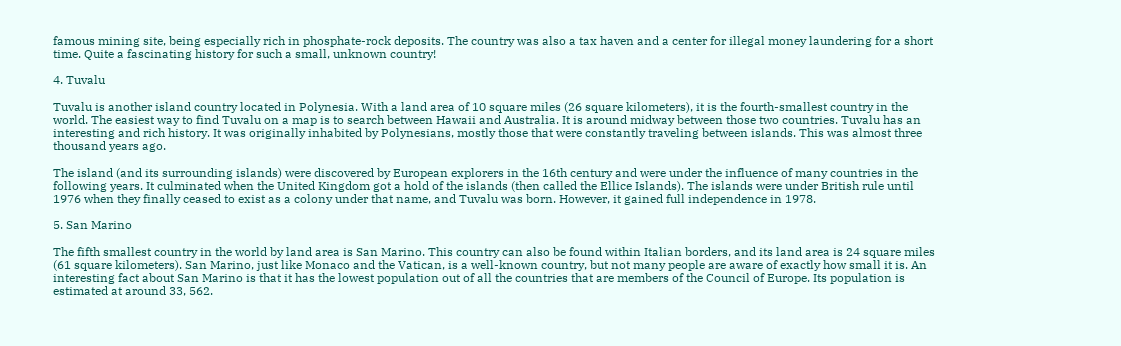famous mining site, being especially rich in phosphate-rock deposits. The country was also a tax haven and a center for illegal money laundering for a short time. Quite a fascinating history for such a small, unknown country!

4. Tuvalu

Tuvalu is another island country located in Polynesia. With a land area of 10 square miles (26 square kilometers), it is the fourth-smallest country in the world. The easiest way to find Tuvalu on a map is to search between Hawaii and Australia. It is around midway between those two countries. Tuvalu has an interesting and rich history. It was originally inhabited by Polynesians, mostly those that were constantly traveling between islands. This was almost three thousand years ago.

The island (and its surrounding islands) were discovered by European explorers in the 16th century and were under the influence of many countries in the following years. It culminated when the United Kingdom got a hold of the islands (then called the Ellice Islands). The islands were under British rule until 1976 when they finally ceased to exist as a colony under that name, and Tuvalu was born. However, it gained full independence in 1978.

5. San Marino

The fifth smallest country in the world by land area is San Marino. This country can also be found within Italian borders, and its land area is 24 square miles (61 square kilometers). San Marino, just like Monaco and the Vatican, is a well-known country, but not many people are aware of exactly how small it is. An interesting fact about San Marino is that it has the lowest population out of all the countries that are members of the Council of Europe. Its population is estimated at around 33, 562.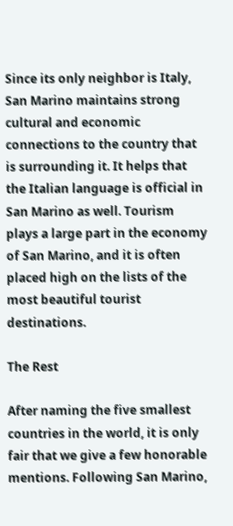Since its only neighbor is Italy, San Marino maintains strong cultural and economic connections to the country that is surrounding it. It helps that the Italian language is official in San Marino as well. Tourism plays a large part in the economy of San Marino, and it is often placed high on the lists of the most beautiful tourist destinations.

The Rest

After naming the five smallest countries in the world, it is only fair that we give a few honorable mentions. Following San Marino,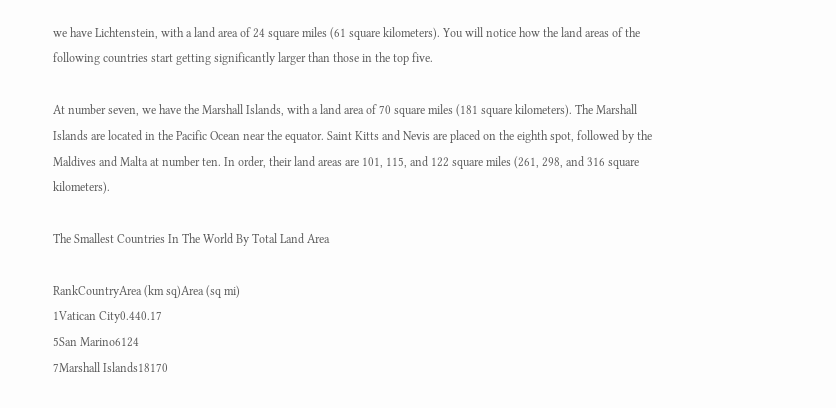we have Lichtenstein, with a land area of 24 square miles (61 square kilometers). You will notice how the land areas of the following countries start getting significantly larger than those in the top five.

At number seven, we have the Marshall Islands, with a land area of 70 square miles (181 square kilometers). The Marshall Islands are located in the Pacific Ocean near the equator. Saint Kitts and Nevis are placed on the eighth spot, followed by the Maldives and Malta at number ten. In order, their land areas are 101, 115, and 122 square miles (261, 298, and 316 square kilometers).

The Smallest Countries In The World By Total Land Area

RankCountryArea (km sq)Area (sq mi)
1Vatican City0.440.17
5San Marino6124
7Marshall Islands18170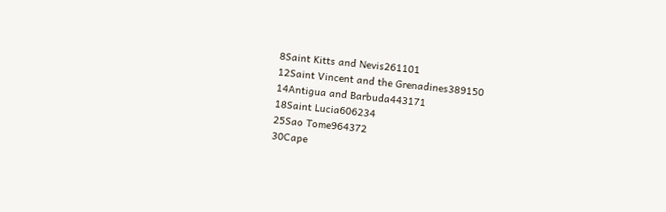8Saint Kitts and Nevis261101
12Saint Vincent and the Grenadines389150
14Antigua and Barbuda443171
18Saint Lucia606234
25Sao Tome964372
30Cape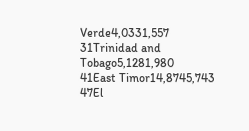Verde4,0331,557
31Trinidad and Tobago5,1281,980
41East Timor14,8745,743
47El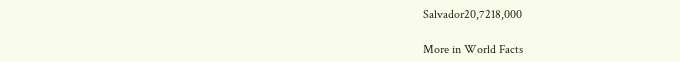Salvador20,7218,000

More in World Facts